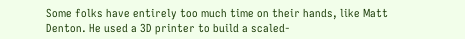Some folks have entirely too much time on their hands, like Matt Denton. He used a 3D printer to build a scaled-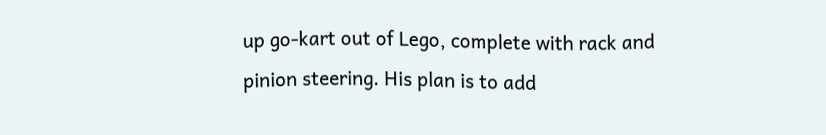up go-kart out of Lego, complete with rack and pinion steering. His plan is to add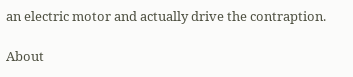an electric motor and actually drive the contraption.

About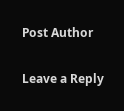Post Author

Leave a Reply